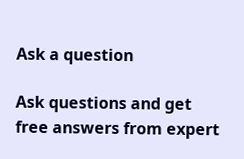Ask a question

Ask questions and get free answers from expert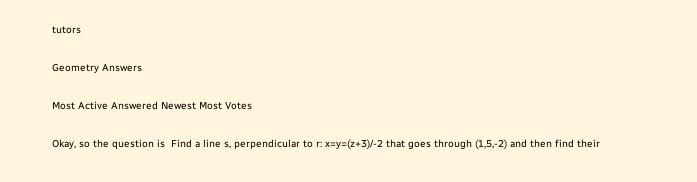tutors

Geometry Answers

Most Active Answered Newest Most Votes

Okay, so the question is  Find a line s, perpendicular to r: x=y=(z+3)/-2 that goes through (1,5,-2) and then find their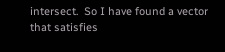intersect.  So I have found a vector that satisfies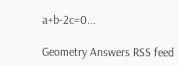a+b-2c=0...

Geometry Answers RSS feed